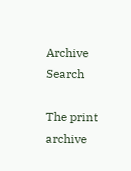Archive Search

The print archive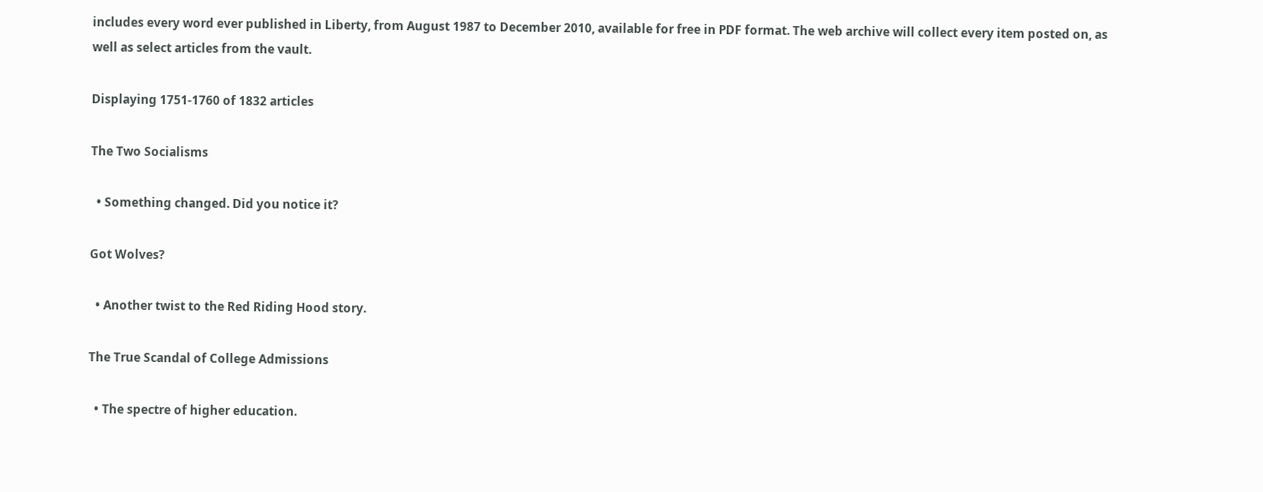includes every word ever published in Liberty, from August 1987 to December 2010, available for free in PDF format. The web archive will collect every item posted on, as well as select articles from the vault.

Displaying 1751-1760 of 1832 articles

The Two Socialisms

  • Something changed. Did you notice it?

Got Wolves?

  • Another twist to the Red Riding Hood story.

The True Scandal of College Admissions

  • The spectre of higher education.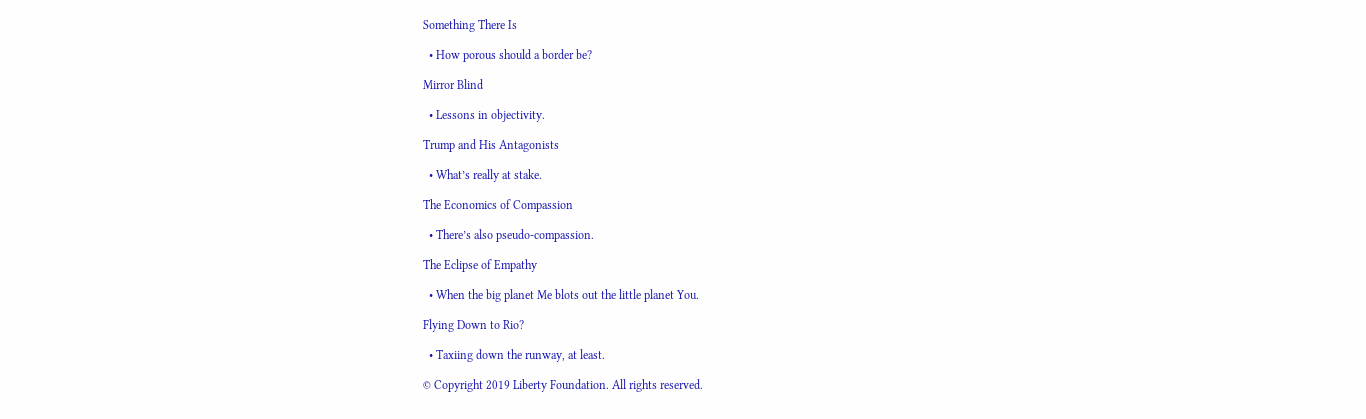Something There Is

  • How porous should a border be?

Mirror Blind

  • Lessons in objectivity.

Trump and His Antagonists

  • What’s really at stake.

The Economics of Compassion

  • There’s also pseudo-compassion.

The Eclipse of Empathy

  • When the big planet Me blots out the little planet You.

Flying Down to Rio?

  • Taxiing down the runway, at least.

© Copyright 2019 Liberty Foundation. All rights reserved.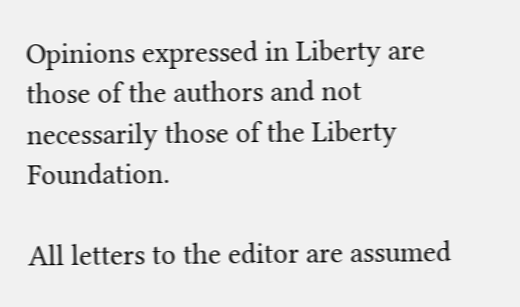Opinions expressed in Liberty are those of the authors and not necessarily those of the Liberty Foundation.

All letters to the editor are assumed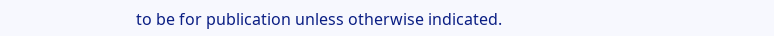to be for publication unless otherwise indicated.